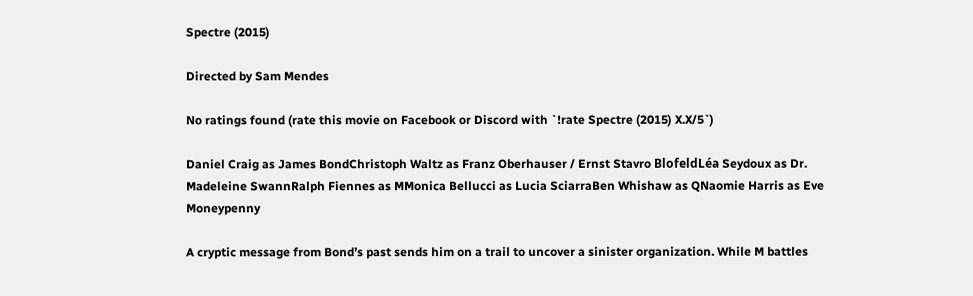Spectre (2015)

Directed by Sam Mendes

No ratings found (rate this movie on Facebook or Discord with `!rate Spectre (2015) X.X/5`)

Daniel Craig as James BondChristoph Waltz as Franz Oberhauser / Ernst Stavro BlofeldLéa Seydoux as Dr. Madeleine SwannRalph Fiennes as MMonica Bellucci as Lucia SciarraBen Whishaw as QNaomie Harris as Eve Moneypenny

A cryptic message from Bond’s past sends him on a trail to uncover a sinister organization. While M battles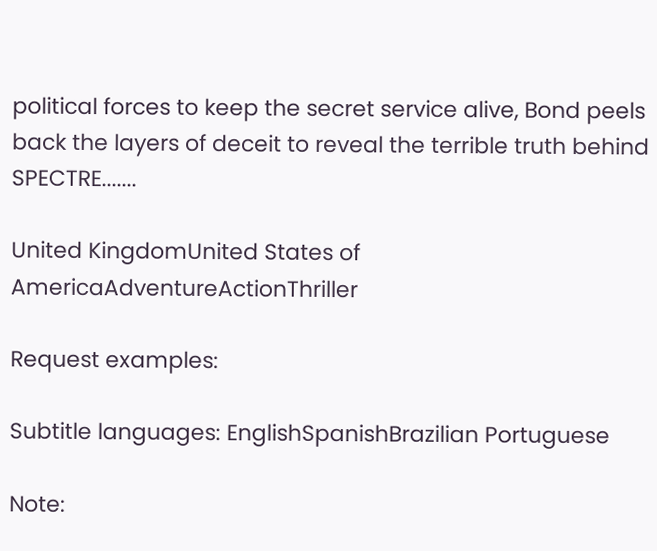political forces to keep the secret service alive, Bond peels back the layers of deceit to reveal the terrible truth behind SPECTRE.......

United KingdomUnited States of AmericaAdventureActionThriller

Request examples:

Subtitle languages: EnglishSpanishBrazilian Portuguese

Note: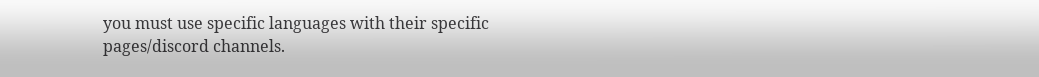you must use specific languages with their specific pages/discord channels.